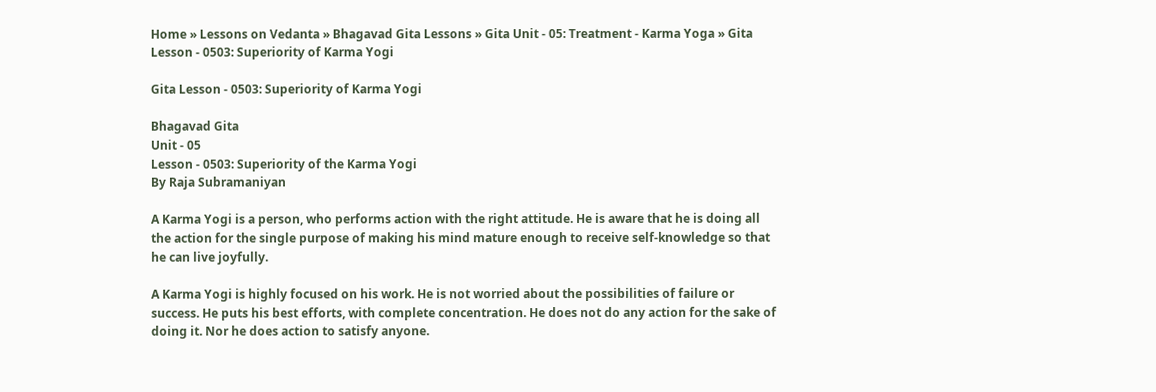Home » Lessons on Vedanta » Bhagavad Gita Lessons » Gita Unit - 05: Treatment - Karma Yoga » Gita Lesson - 0503: Superiority of Karma Yogi

Gita Lesson - 0503: Superiority of Karma Yogi

Bhagavad Gita
Unit - 05
Lesson - 0503: Superiority of the Karma Yogi
By Raja Subramaniyan

A Karma Yogi is a person, who performs action with the right attitude. He is aware that he is doing all the action for the single purpose of making his mind mature enough to receive self-knowledge so that he can live joyfully.

A Karma Yogi is highly focused on his work. He is not worried about the possibilities of failure or success. He puts his best efforts, with complete concentration. He does not do any action for the sake of doing it. Nor he does action to satisfy anyone.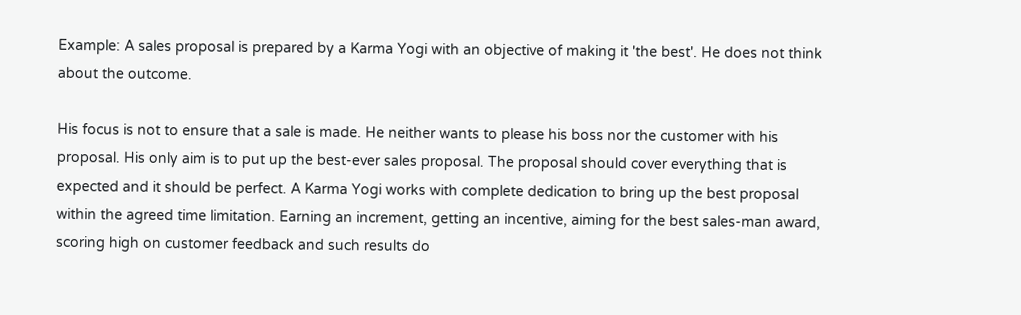Example: A sales proposal is prepared by a Karma Yogi with an objective of making it 'the best'. He does not think about the outcome.

His focus is not to ensure that a sale is made. He neither wants to please his boss nor the customer with his proposal. His only aim is to put up the best-ever sales proposal. The proposal should cover everything that is expected and it should be perfect. A Karma Yogi works with complete dedication to bring up the best proposal within the agreed time limitation. Earning an increment, getting an incentive, aiming for the best sales-man award, scoring high on customer feedback and such results do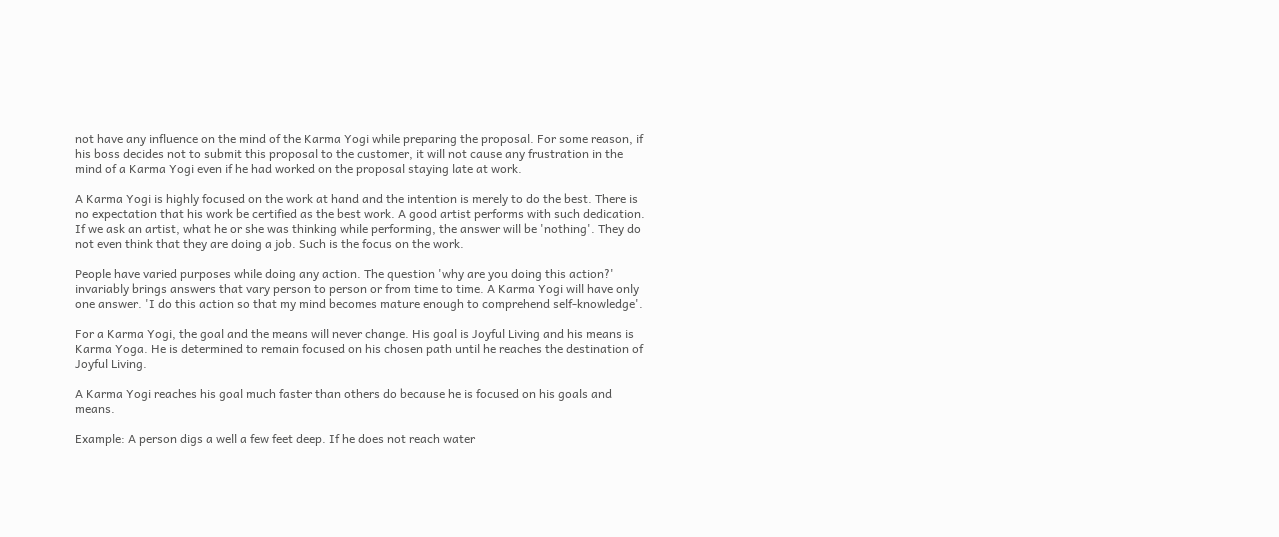not have any influence on the mind of the Karma Yogi while preparing the proposal. For some reason, if his boss decides not to submit this proposal to the customer, it will not cause any frustration in the mind of a Karma Yogi even if he had worked on the proposal staying late at work.

A Karma Yogi is highly focused on the work at hand and the intention is merely to do the best. There is no expectation that his work be certified as the best work. A good artist performs with such dedication. If we ask an artist, what he or she was thinking while performing, the answer will be 'nothing'. They do not even think that they are doing a job. Such is the focus on the work.

People have varied purposes while doing any action. The question 'why are you doing this action?' invariably brings answers that vary person to person or from time to time. A Karma Yogi will have only one answer. 'I do this action so that my mind becomes mature enough to comprehend self-knowledge'.

For a Karma Yogi, the goal and the means will never change. His goal is Joyful Living and his means is Karma Yoga. He is determined to remain focused on his chosen path until he reaches the destination of Joyful Living.

A Karma Yogi reaches his goal much faster than others do because he is focused on his goals and means.

Example: A person digs a well a few feet deep. If he does not reach water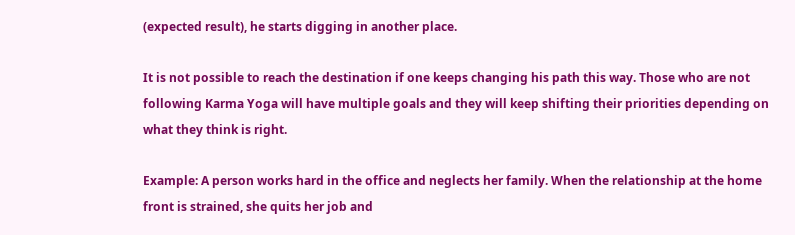(expected result), he starts digging in another place.

It is not possible to reach the destination if one keeps changing his path this way. Those who are not following Karma Yoga will have multiple goals and they will keep shifting their priorities depending on what they think is right.

Example: A person works hard in the office and neglects her family. When the relationship at the home front is strained, she quits her job and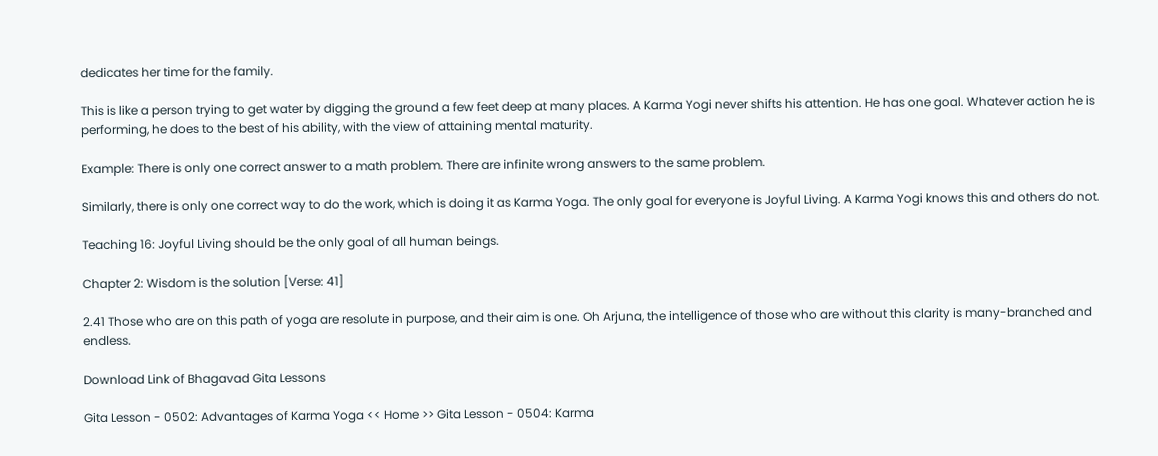dedicates her time for the family.

This is like a person trying to get water by digging the ground a few feet deep at many places. A Karma Yogi never shifts his attention. He has one goal. Whatever action he is performing, he does to the best of his ability, with the view of attaining mental maturity.

Example: There is only one correct answer to a math problem. There are infinite wrong answers to the same problem.

Similarly, there is only one correct way to do the work, which is doing it as Karma Yoga. The only goal for everyone is Joyful Living. A Karma Yogi knows this and others do not.

Teaching 16: Joyful Living should be the only goal of all human beings.

Chapter 2: Wisdom is the solution [Verse: 41]

2.41 Those who are on this path of yoga are resolute in purpose, and their aim is one. Oh Arjuna, the intelligence of those who are without this clarity is many-branched and endless.

Download Link of Bhagavad Gita Lessons

Gita Lesson - 0502: Advantages of Karma Yoga << Home >> Gita Lesson - 0504: Karma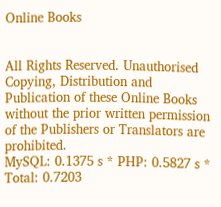Online Books


All Rights Reserved. Unauthorised Copying, Distribution and Publication of these Online Books
without the prior written permission of the Publishers or Translators are prohibited.
MySQL: 0.1375 s * PHP: 0.5827 s * Total: 0.7203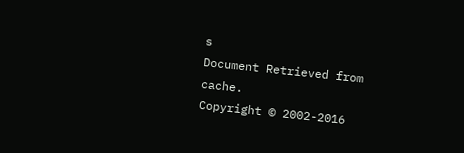s
Document Retrieved from cache.
Copyright © 2002-2016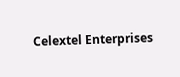Celextel Enterprises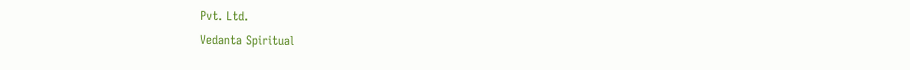Pvt. Ltd.
Vedanta Spiritual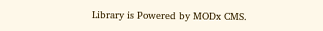Library is Powered by MODx CMS.